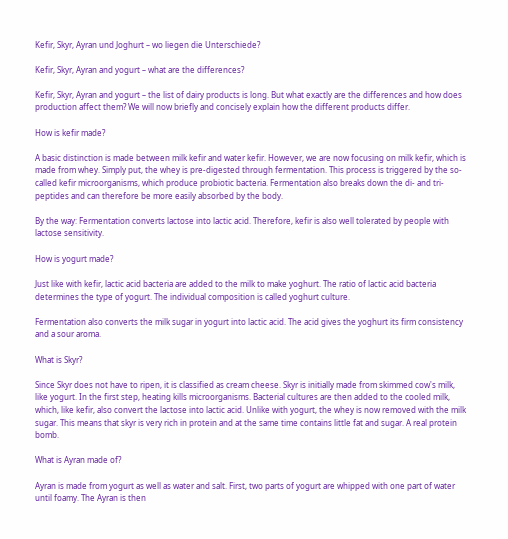Kefir, Skyr, Ayran und Joghurt – wo liegen die Unterschiede?

Kefir, Skyr, Ayran and yogurt – what are the differences?

Kefir, Skyr, Ayran and yogurt – the list of dairy products is long. But what exactly are the differences and how does production affect them? We will now briefly and concisely explain how the different products differ.

How is kefir made?

A basic distinction is made between milk kefir and water kefir. However, we are now focusing on milk kefir, which is made from whey. Simply put, the whey is pre-digested through fermentation. This process is triggered by the so-called kefir microorganisms, which produce probiotic bacteria. Fermentation also breaks down the di- and tri-peptides and can therefore be more easily absorbed by the body.

By the way: Fermentation converts lactose into lactic acid. Therefore, kefir is also well tolerated by people with lactose sensitivity.

How is yogurt made?

Just like with kefir, lactic acid bacteria are added to the milk to make yoghurt. The ratio of lactic acid bacteria determines the type of yogurt. The individual composition is called yoghurt culture.

Fermentation also converts the milk sugar in yogurt into lactic acid. The acid gives the yoghurt its firm consistency and a sour aroma.

What is Skyr?

Since Skyr does not have to ripen, it is classified as cream cheese. Skyr is initially made from skimmed cow's milk, like yogurt. In the first step, heating kills microorganisms. Bacterial cultures are then added to the cooled milk, which, like kefir, also convert the lactose into lactic acid. Unlike with yogurt, the whey is now removed with the milk sugar. This means that skyr is very rich in protein and at the same time contains little fat and sugar. A real protein bomb.

What is Ayran made of?

Ayran is made from yogurt as well as water and salt. First, two parts of yogurt are whipped with one part of water until foamy. The Ayran is then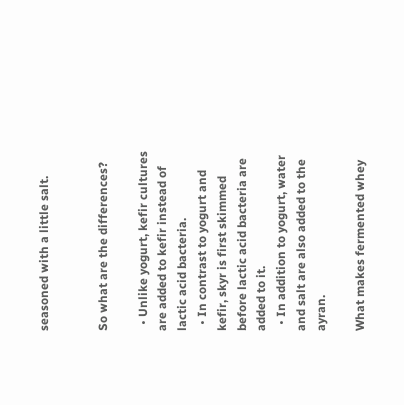seasoned with a little salt.


So what are the differences?

  • Unlike yogurt, kefir cultures are added to kefir instead of lactic acid bacteria.
  • In contrast to yogurt and kefir, skyr is first skimmed before lactic acid bacteria are added to it.
  • In addition to yogurt, water and salt are also added to the ayran.

What makes fermented whey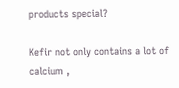products special?

Kefir not only contains a lot of calcium ,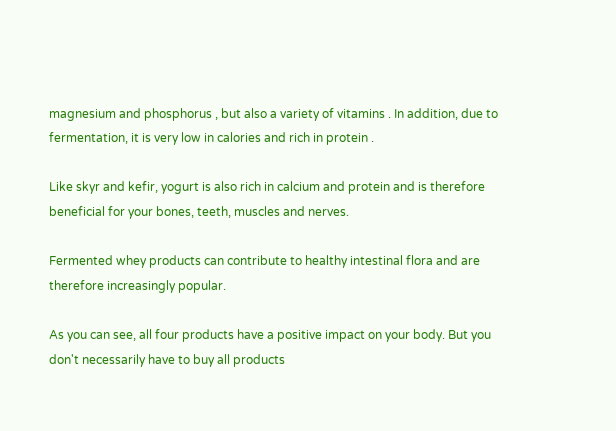magnesium and phosphorus , but also a variety of vitamins . In addition, due to fermentation, it is very low in calories and rich in protein .

Like skyr and kefir, yogurt is also rich in calcium and protein and is therefore beneficial for your bones, teeth, muscles and nerves.

Fermented whey products can contribute to healthy intestinal flora and are therefore increasingly popular.

As you can see, all four products have a positive impact on your body. But you don't necessarily have to buy all products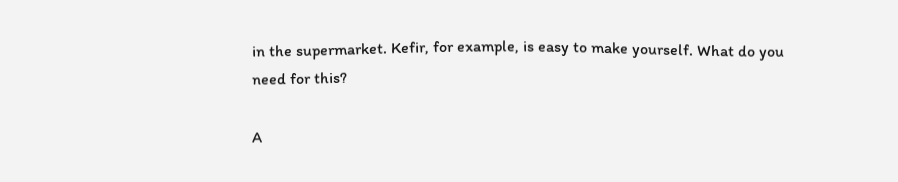in the supermarket. Kefir, for example, is easy to make yourself. What do you need for this?

A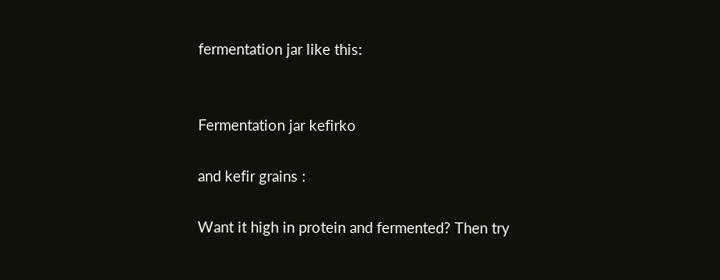fermentation jar like this:


Fermentation jar kefirko

and kefir grains :

Want it high in protein and fermented? Then try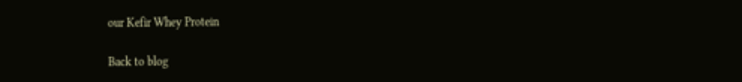our Kefir Whey Protein

Back to blog